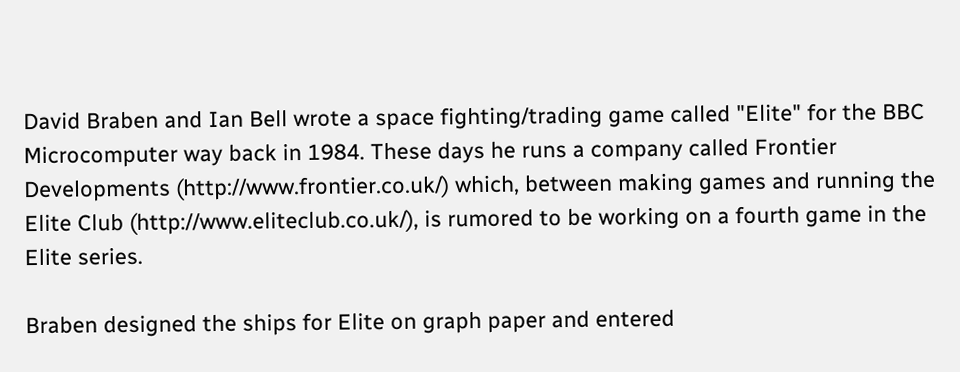David Braben and Ian Bell wrote a space fighting/trading game called "Elite" for the BBC Microcomputer way back in 1984. These days he runs a company called Frontier Developments (http://www.frontier.co.uk/) which, between making games and running the Elite Club (http://www.eliteclub.co.uk/), is rumored to be working on a fourth game in the Elite series.

Braben designed the ships for Elite on graph paper and entered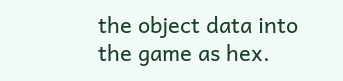the object data into the game as hex.